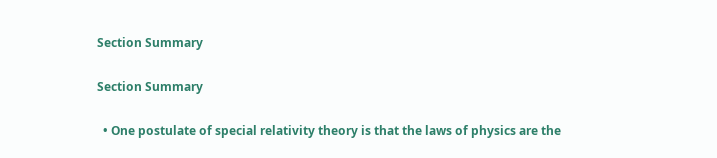Section Summary

Section Summary

  • One postulate of special relativity theory is that the laws of physics are the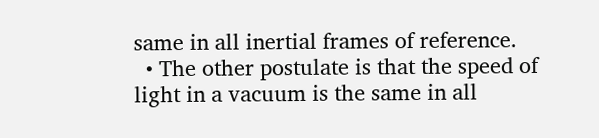same in all inertial frames of reference.
  • The other postulate is that the speed of light in a vacuum is the same in all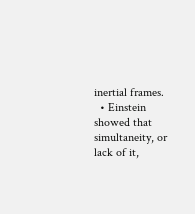inertial frames.
  • Einstein showed that simultaneity, or lack of it,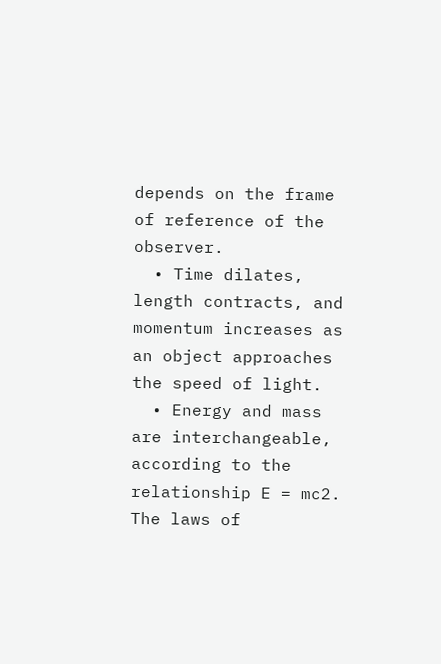depends on the frame of reference of the observer.
  • Time dilates, length contracts, and momentum increases as an object approaches the speed of light.
  • Energy and mass are interchangeable, according to the relationship E = mc2. The laws of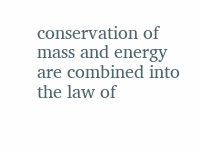conservation of mass and energy are combined into the law of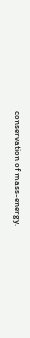conservation of mass-energy.